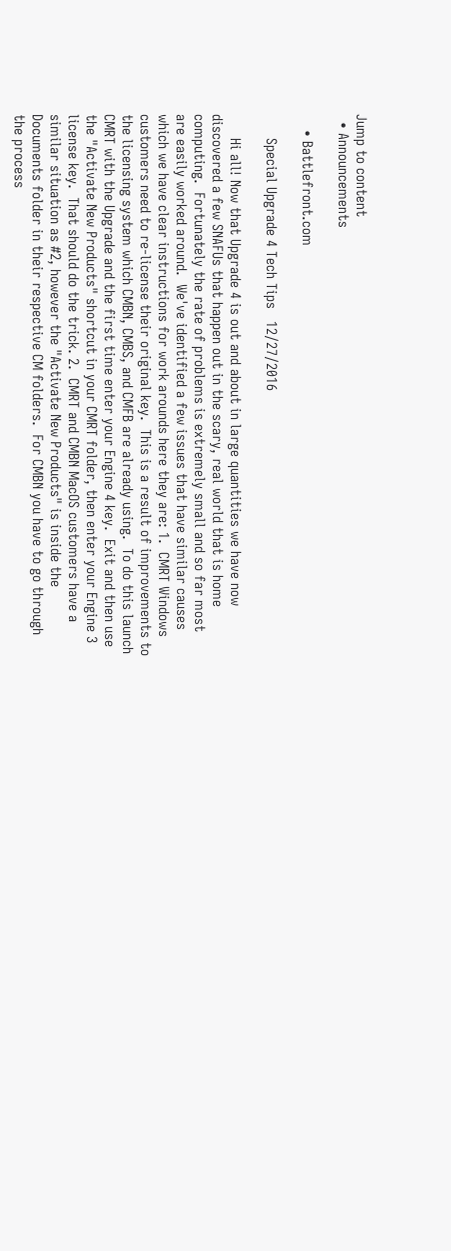Jump to content
  • Announcements

    • Battlefront.com

      Special Upgrade 4 Tech Tips   12/27/2016

      Hi all! Now that Upgrade 4 is out and about in large quantities we have now discovered a few SNAFUs that happen out in the scary, real world that is home computing.  Fortunately the rate of problems is extremely small and so far most are easily worked around.  We've identified a few issues that have similar causes which we have clear instructions for work arounds here they are: 1.  CMRT Windows customers need to re-license their original key.  This is a result of improvements to the licensing system which CMBN, CMBS, and CMFB are already using.  To do this launch CMRT with the Upgrade and the first time enter your Engine 4 key.  Exit and then use the "Activate New Products" shortcut in your CMRT folder, then enter your Engine 3 license key.  That should do the trick. 2.  CMRT and CMBN MacOS customers have a similar situation as #2, however the "Activate New Products" is inside the Documents folder in their respective CM folders.  For CMBN you have to go through the process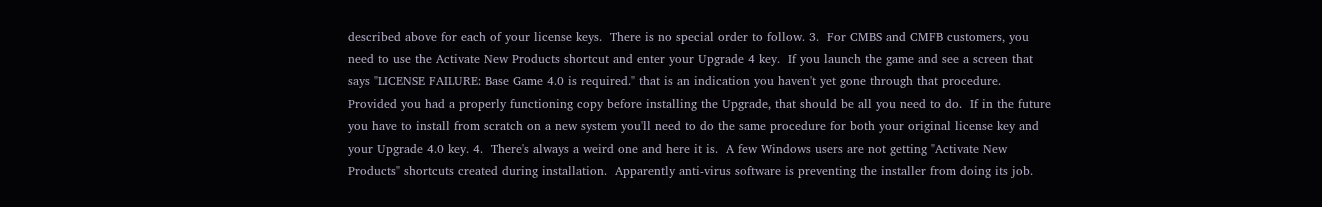described above for each of your license keys.  There is no special order to follow. 3.  For CMBS and CMFB customers, you need to use the Activate New Products shortcut and enter your Upgrade 4 key.  If you launch the game and see a screen that says "LICENSE FAILURE: Base Game 4.0 is required." that is an indication you haven't yet gone through that procedure.  Provided you had a properly functioning copy before installing the Upgrade, that should be all you need to do.  If in the future you have to install from scratch on a new system you'll need to do the same procedure for both your original license key and your Upgrade 4.0 key. 4.  There's always a weird one and here it is.  A few Windows users are not getting "Activate New Products" shortcuts created during installation.  Apparently anti-virus software is preventing the installer from doing its job.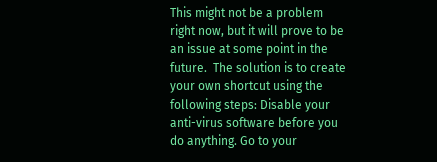This might not be a problem right now, but it will prove to be an issue at some point in the future.  The solution is to create your own shortcut using the following steps: Disable your anti-virus software before you do anything. Go to your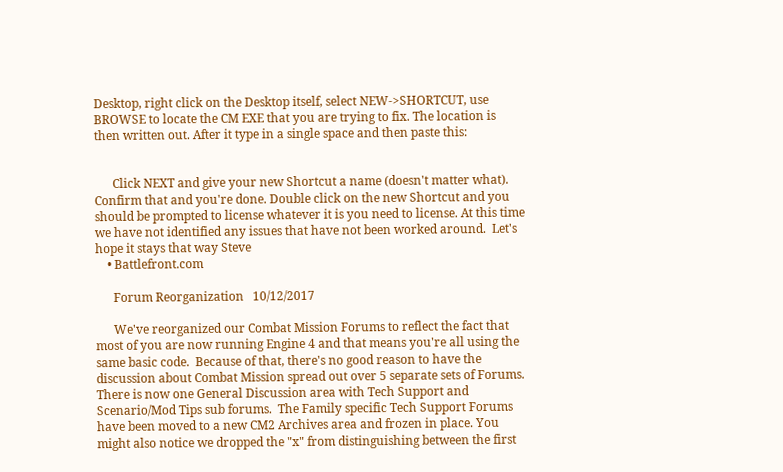Desktop, right click on the Desktop itself, select NEW->SHORTCUT, use BROWSE to locate the CM EXE that you are trying to fix. The location is then written out. After it type in a single space and then paste this:


      Click NEXT and give your new Shortcut a name (doesn't matter what). Confirm that and you're done. Double click on the new Shortcut and you should be prompted to license whatever it is you need to license. At this time we have not identified any issues that have not been worked around.  Let's hope it stays that way Steve
    • Battlefront.com

      Forum Reorganization   10/12/2017

      We've reorganized our Combat Mission Forums to reflect the fact that most of you are now running Engine 4 and that means you're all using the same basic code.  Because of that, there's no good reason to have the discussion about Combat Mission spread out over 5 separate sets of Forums.  There is now one General Discussion area with Tech Support and Scenario/Mod Tips sub forums.  The Family specific Tech Support Forums have been moved to a new CM2 Archives area and frozen in place. You might also notice we dropped the "x" from distinguishing between the first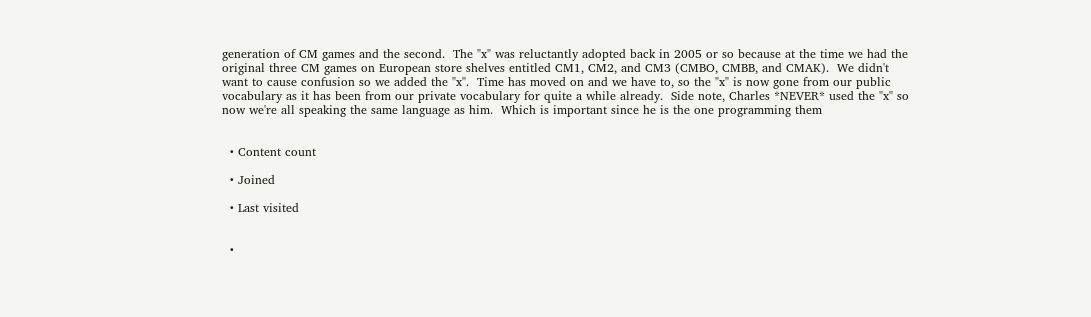generation of CM games and the second.  The "x" was reluctantly adopted back in 2005 or so because at the time we had the original three CM games on European store shelves entitled CM1, CM2, and CM3 (CMBO, CMBB, and CMAK).  We didn't want to cause confusion so we added the "x".  Time has moved on and we have to, so the "x" is now gone from our public vocabulary as it has been from our private vocabulary for quite a while already.  Side note, Charles *NEVER* used the "x" so now we're all speaking the same language as him.  Which is important since he is the one programming them


  • Content count

  • Joined

  • Last visited


  •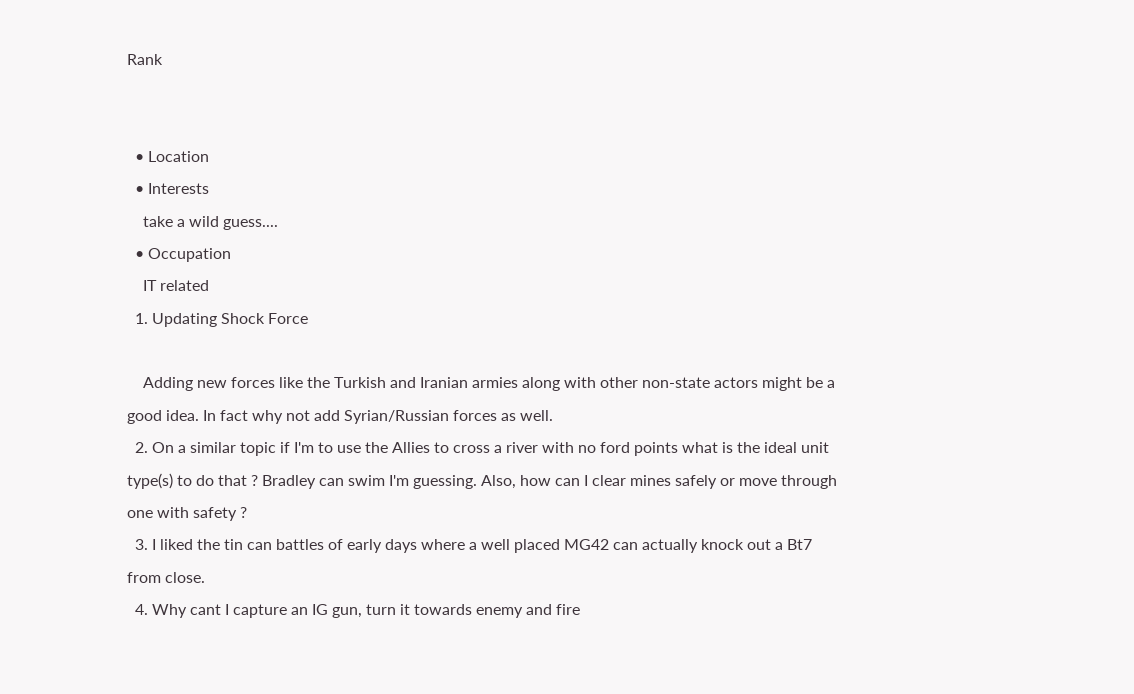Rank


  • Location
  • Interests
    take a wild guess....
  • Occupation
    IT related
  1. Updating Shock Force

    Adding new forces like the Turkish and Iranian armies along with other non-state actors might be a good idea. In fact why not add Syrian/Russian forces as well.
  2. On a similar topic if I'm to use the Allies to cross a river with no ford points what is the ideal unit type(s) to do that ? Bradley can swim I'm guessing. Also, how can I clear mines safely or move through one with safety ?
  3. I liked the tin can battles of early days where a well placed MG42 can actually knock out a Bt7 from close.
  4. Why cant I capture an IG gun, turn it towards enemy and fire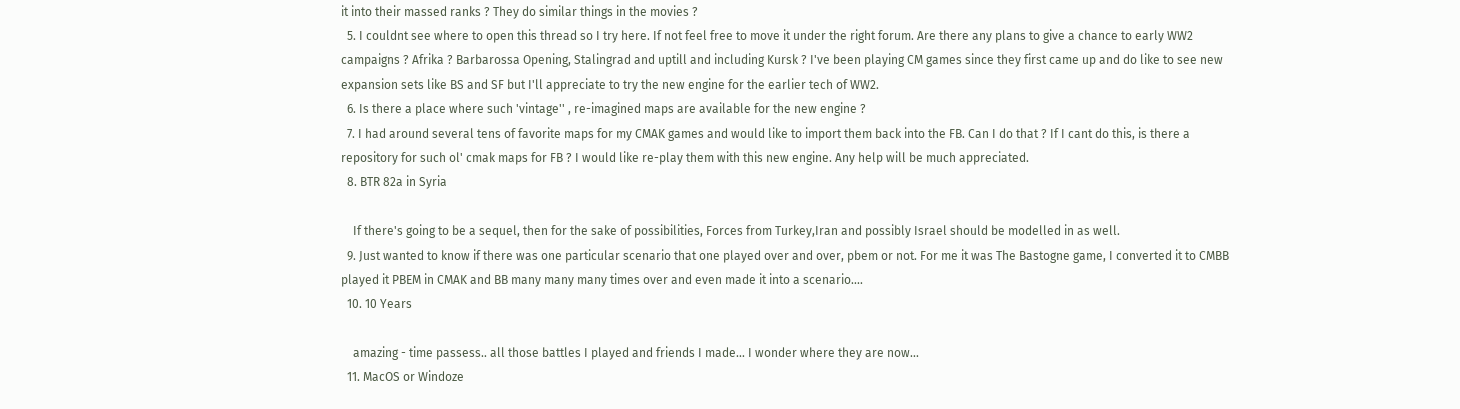it into their massed ranks ? They do similar things in the movies ?
  5. I couldnt see where to open this thread so I try here. If not feel free to move it under the right forum. Are there any plans to give a chance to early WW2 campaigns ? Afrika ? Barbarossa Opening, Stalingrad and uptill and including Kursk ? I've been playing CM games since they first came up and do like to see new expansion sets like BS and SF but I'll appreciate to try the new engine for the earlier tech of WW2.
  6. Is there a place where such 'vintage'' , re-imagined maps are available for the new engine ?
  7. I had around several tens of favorite maps for my CMAK games and would like to import them back into the FB. Can I do that ? If I cant do this, is there a repository for such ol' cmak maps for FB ? I would like re-play them with this new engine. Any help will be much appreciated.
  8. BTR 82a in Syria

    If there's going to be a sequel, then for the sake of possibilities, Forces from Turkey,Iran and possibly Israel should be modelled in as well.
  9. Just wanted to know if there was one particular scenario that one played over and over, pbem or not. For me it was The Bastogne game, I converted it to CMBB played it PBEM in CMAK and BB many many many times over and even made it into a scenario....
  10. 10 Years

    amazing - time passess.. all those battles I played and friends I made... I wonder where they are now...
  11. MacOS or Windoze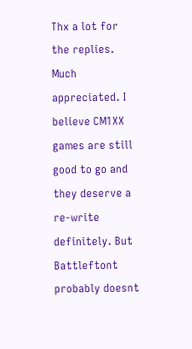Thx a lot for the replies. Much appreciated. I believe CM1XX games are still good to go and they deserve a re-write definitely. But Battleftont probably doesnt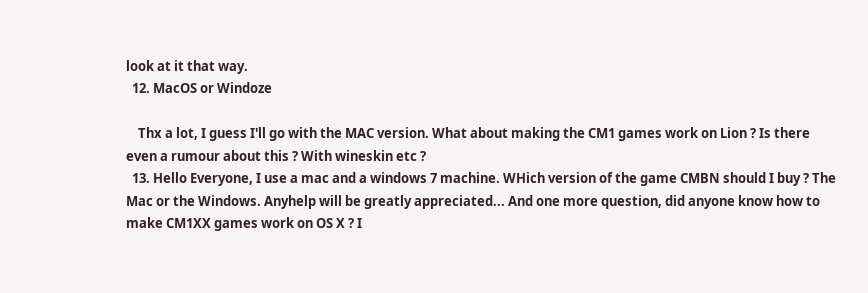look at it that way.
  12. MacOS or Windoze

    Thx a lot, I guess I'll go with the MAC version. What about making the CM1 games work on Lion ? Is there even a rumour about this ? With wineskin etc ?
  13. Hello Everyone, I use a mac and a windows 7 machine. WHich version of the game CMBN should I buy ? The Mac or the Windows. Anyhelp will be greatly appreciated... And one more question, did anyone know how to make CM1XX games work on OS X ? I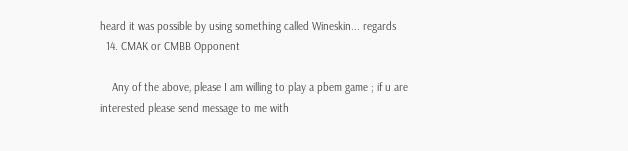heard it was possible by using something called Wineskin... regards
  14. CMAK or CMBB Opponent

    Any of the above, please I am willing to play a pbem game ; if u are interested please send message to me with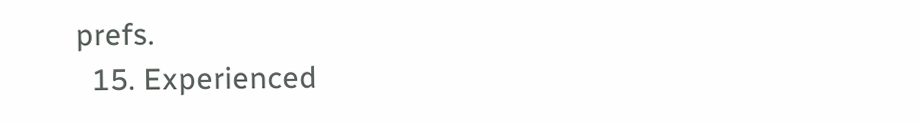prefs.
  15. Experienced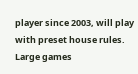player since 2003, will play with preset house rules. Large games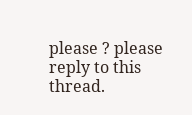please ? please reply to this thread.